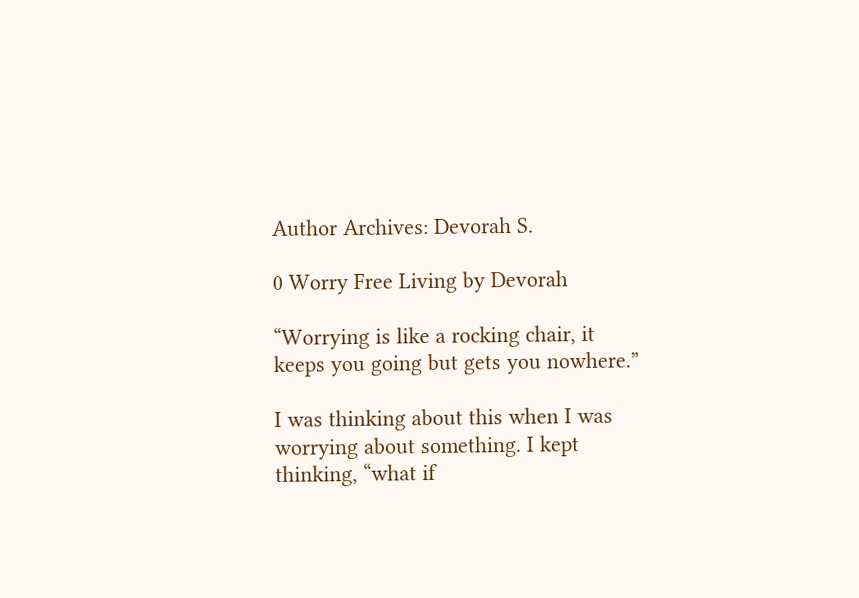Author Archives: Devorah S.

0 Worry Free Living by Devorah

“Worrying is like a rocking chair, it keeps you going but gets you nowhere.”

I was thinking about this when I was worrying about something. I kept thinking, “what if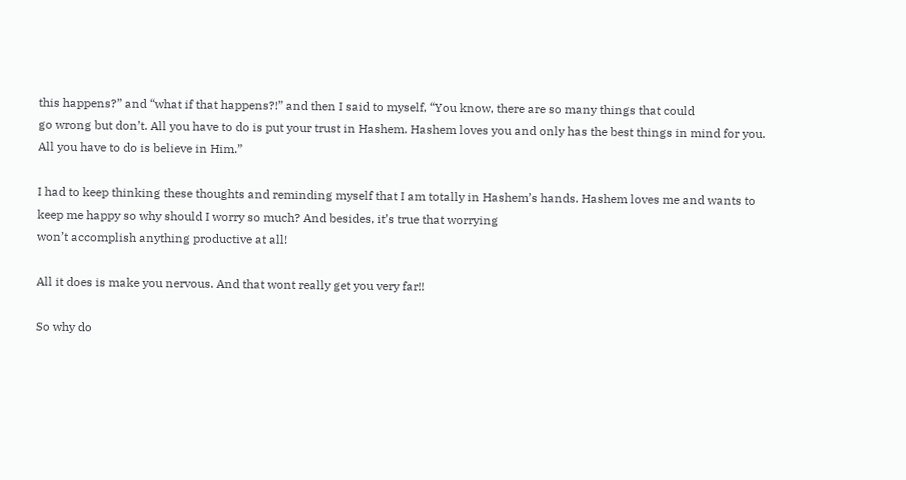this happens?” and “what if that happens?!” and then I said to myself, “You know, there are so many things that could
go wrong but don’t. All you have to do is put your trust in Hashem. Hashem loves you and only has the best things in mind for you. All you have to do is believe in Him.”

I had to keep thinking these thoughts and reminding myself that I am totally in Hashem’s hands. Hashem loves me and wants to keep me happy so why should I worry so much? And besides, it’s true that worrying
won’t accomplish anything productive at all!

All it does is make you nervous. And that wont really get you very far!!

So why do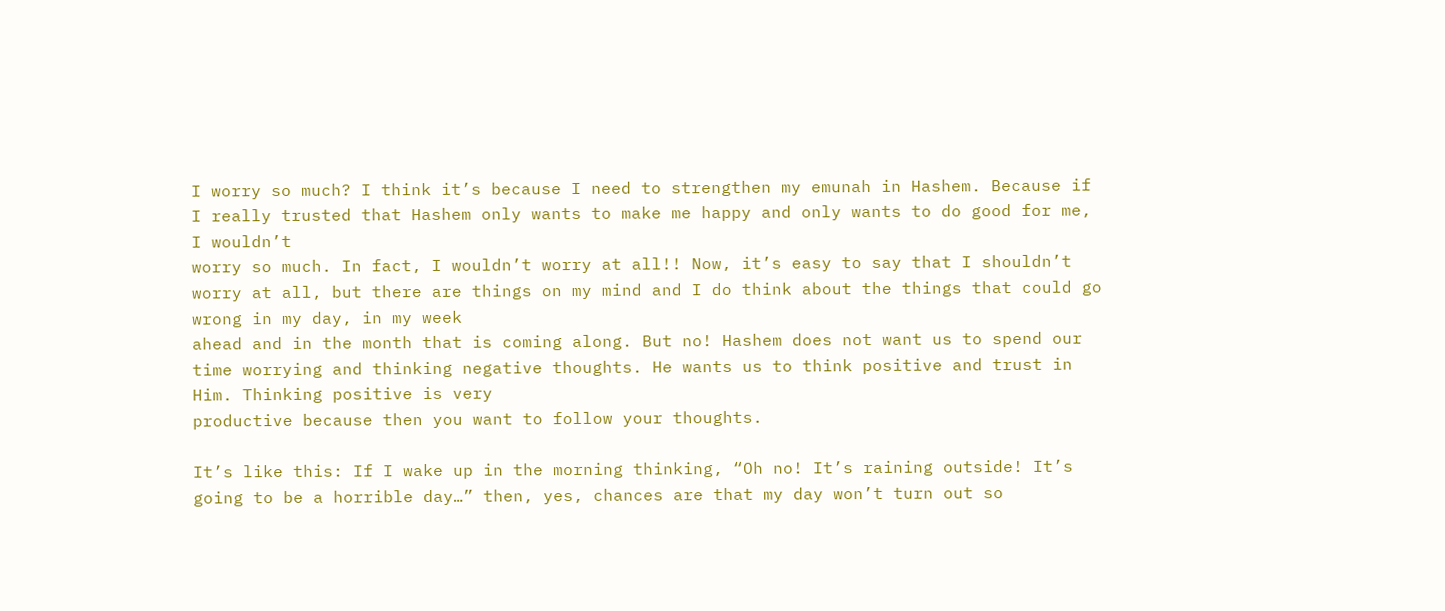I worry so much? I think it’s because I need to strengthen my emunah in Hashem. Because if I really trusted that Hashem only wants to make me happy and only wants to do good for me, I wouldn’t
worry so much. In fact, I wouldn’t worry at all!! Now, it’s easy to say that I shouldn’t worry at all, but there are things on my mind and I do think about the things that could go wrong in my day, in my week
ahead and in the month that is coming along. But no! Hashem does not want us to spend our time worrying and thinking negative thoughts. He wants us to think positive and trust in Him. Thinking positive is very
productive because then you want to follow your thoughts.

It’s like this: If I wake up in the morning thinking, “Oh no! It’s raining outside! It’s going to be a horrible day…” then, yes, chances are that my day won’t turn out so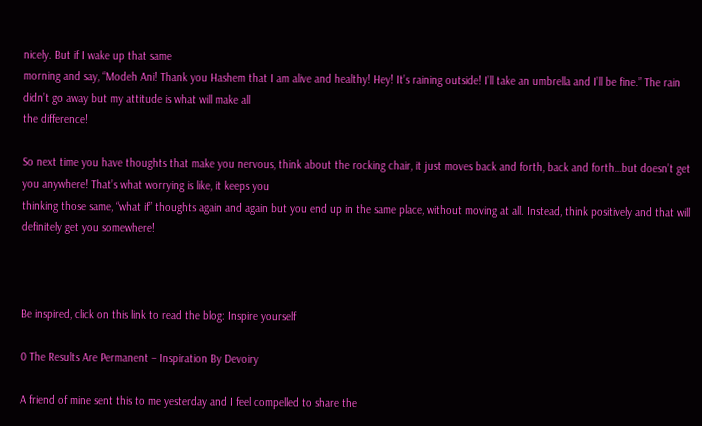nicely. But if I wake up that same
morning and say, “Modeh Ani! Thank you Hashem that I am alive and healthy! Hey! It’s raining outside! I’ll take an umbrella and I’ll be fine.” The rain didn’t go away but my attitude is what will make all
the difference!

So next time you have thoughts that make you nervous, think about the rocking chair, it just moves back and forth, back and forth…but doesn’t get you anywhere! That’s what worrying is like, it keeps you
thinking those same, “what if” thoughts again and again but you end up in the same place, without moving at all. Instead, think positively and that will definitely get you somewhere!



Be inspired, click on this link to read the blog: Inspire yourself

0 The Results Are Permanent – Inspiration By Devoiry

A friend of mine sent this to me yesterday and I feel compelled to share the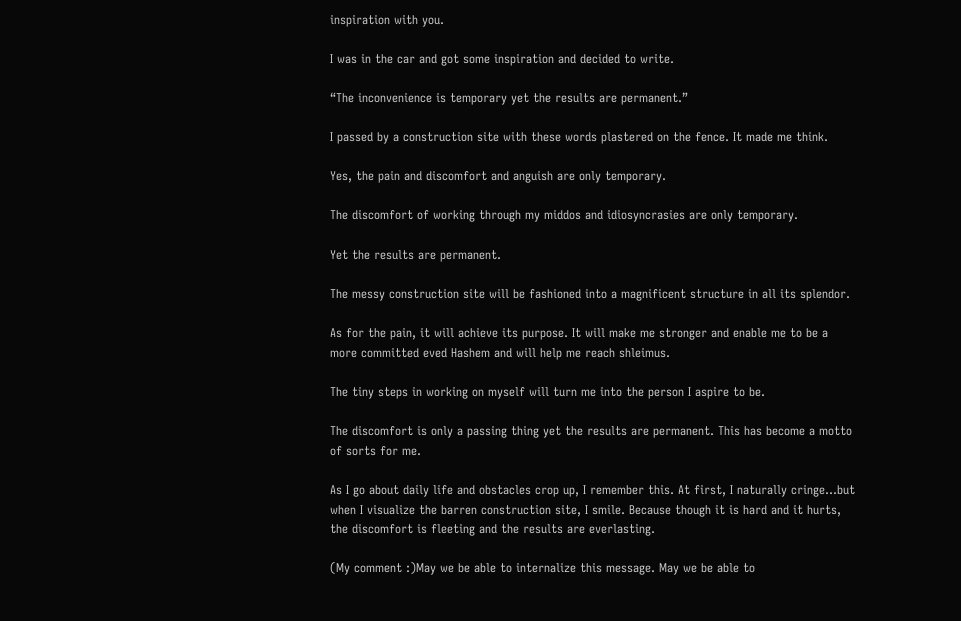inspiration with you.

I was in the car and got some inspiration and decided to write.

“The inconvenience is temporary yet the results are permanent.”

I passed by a construction site with these words plastered on the fence. It made me think.

Yes, the pain and discomfort and anguish are only temporary.

The discomfort of working through my middos and idiosyncrasies are only temporary.

Yet the results are permanent.

The messy construction site will be fashioned into a magnificent structure in all its splendor.

As for the pain, it will achieve its purpose. It will make me stronger and enable me to be a more committed eved Hashem and will help me reach shleimus.

The tiny steps in working on myself will turn me into the person I aspire to be.

The discomfort is only a passing thing yet the results are permanent. This has become a motto of sorts for me.

As I go about daily life and obstacles crop up, I remember this. At first, I naturally cringe…but when I visualize the barren construction site, I smile. Because though it is hard and it hurts, the discomfort is fleeting and the results are everlasting.

(My comment :)May we be able to internalize this message. May we be able to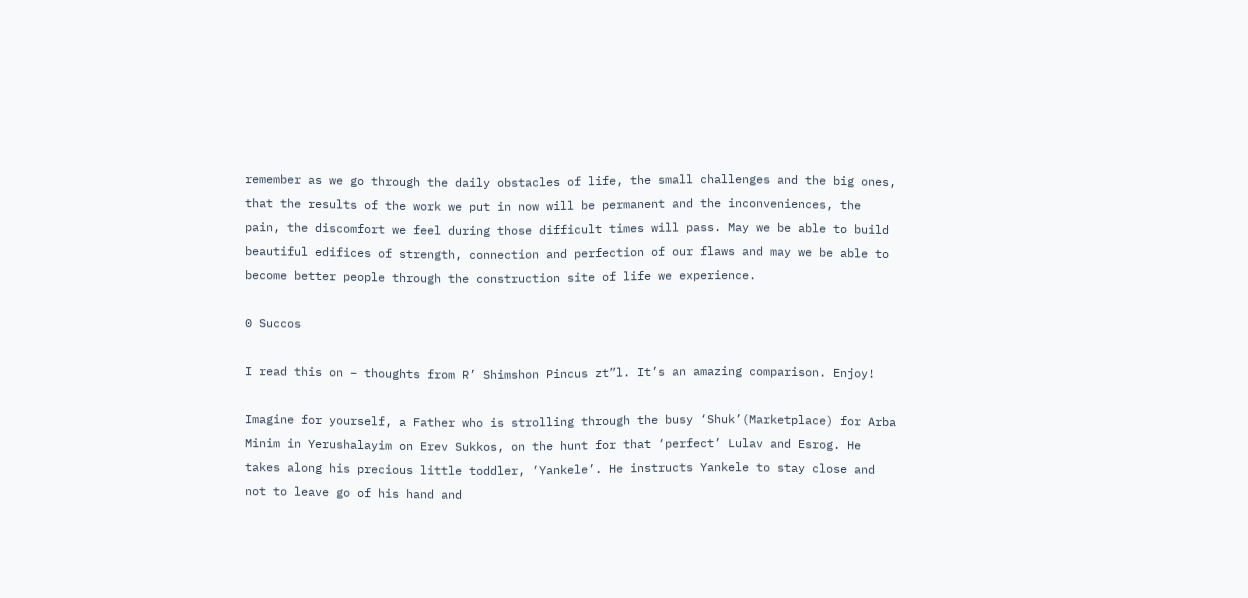remember as we go through the daily obstacles of life, the small challenges and the big ones, that the results of the work we put in now will be permanent and the inconveniences, the pain, the discomfort we feel during those difficult times will pass. May we be able to build beautiful edifices of strength, connection and perfection of our flaws and may we be able to become better people through the construction site of life we experience.

0 Succos

I read this on – thoughts from R’ Shimshon Pincus zt”l. It’s an amazing comparison. Enjoy!

Imagine for yourself, a Father who is strolling through the busy ‘Shuk’(Marketplace) for Arba Minim in Yerushalayim on Erev Sukkos, on the hunt for that ‘perfect’ Lulav and Esrog. He takes along his precious little toddler, ‘Yankele’. He instructs Yankele to stay close and not to leave go of his hand and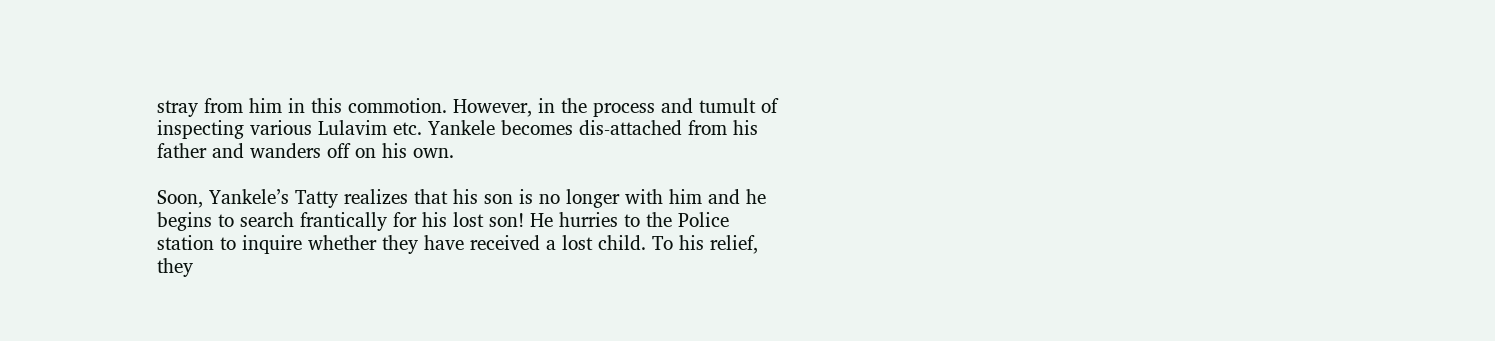stray from him in this commotion. However, in the process and tumult of inspecting various Lulavim etc. Yankele becomes dis-attached from his father and wanders off on his own.

Soon, Yankele’s Tatty realizes that his son is no longer with him and he begins to search frantically for his lost son! He hurries to the Police station to inquire whether they have received a lost child. To his relief, they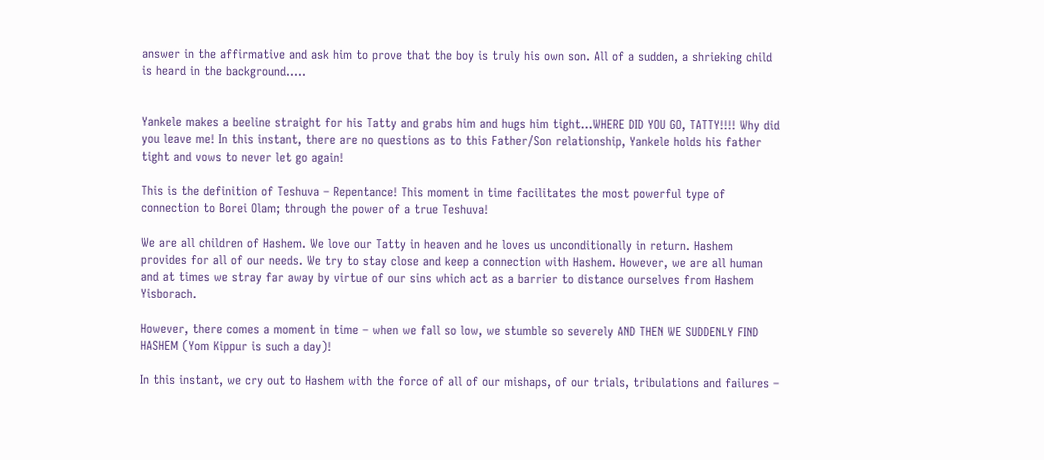answer in the affirmative and ask him to prove that the boy is truly his own son. All of a sudden, a shrieking child is heard in the background…..


Yankele makes a beeline straight for his Tatty and grabs him and hugs him tight…WHERE DID YOU GO, TATTY!!!! Why did you leave me! In this instant, there are no questions as to this Father/Son relationship, Yankele holds his father tight and vows to never let go again!

This is the definition of Teshuva – Repentance! This moment in time facilitates the most powerful type of connection to Borei Olam; through the power of a true Teshuva!

We are all children of Hashem. We love our Tatty in heaven and he loves us unconditionally in return. Hashem provides for all of our needs. We try to stay close and keep a connection with Hashem. However, we are all human and at times we stray far away by virtue of our sins which act as a barrier to distance ourselves from Hashem Yisborach.

However, there comes a moment in time – when we fall so low, we stumble so severely AND THEN WE SUDDENLY FIND HASHEM (Yom Kippur is such a day)!

In this instant, we cry out to Hashem with the force of all of our mishaps, of our trials, tribulations and failures –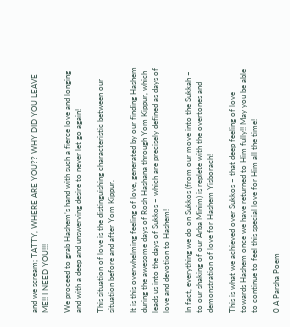and we scream; TATTY, WHERE ARE YOU?? WHY DID YOU LEAVE ME!! I NEED YOU!!!

We proceed to grab Hashem’s hand with such a fierce love and longing and with a deep and unswerving desire to never let go again!

This situation of love is the distinguishing characteristic between our situation before and after Yom Kippur.

It is this overwhelming feeling of love, generated by our finding Hashem during the awesome days of Rosh Hashana through Yom Kippur, which leads us into the days of Sukkos – which are precisely defined as days of love and devotion to Hashem!

In fact, everything we do on Sukkos (from our move into the Sukkah – to our shaking of our Arba Minim) is replete with the overtones and demonstration of love for Hashem Yisborach!

This is what we achieved over Sukkos – that deep feeling of love towards Hashem once we have returned to Him fully!! May you be able to continue to feel this special love for Him all the time!

0 A Parsha Poem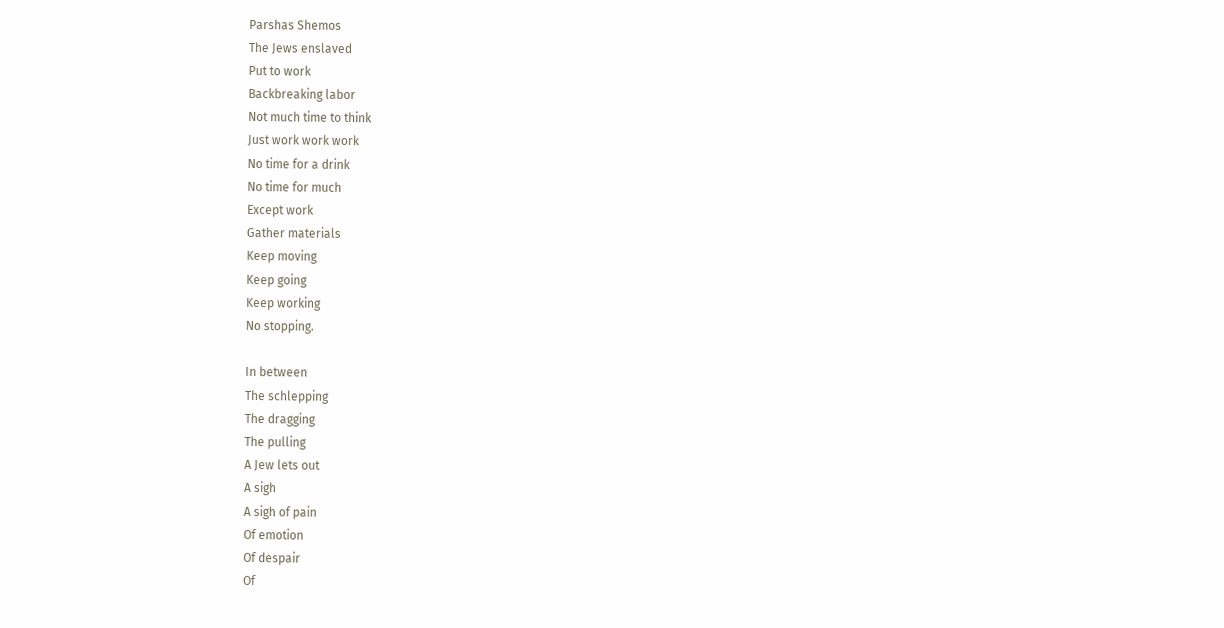Parshas Shemos
The Jews enslaved
Put to work
Backbreaking labor
Not much time to think
Just work work work
No time for a drink
No time for much
Except work
Gather materials
Keep moving
Keep going
Keep working
No stopping.

In between
The schlepping
The dragging
The pulling
A Jew lets out
A sigh
A sigh of pain
Of emotion
Of despair
Of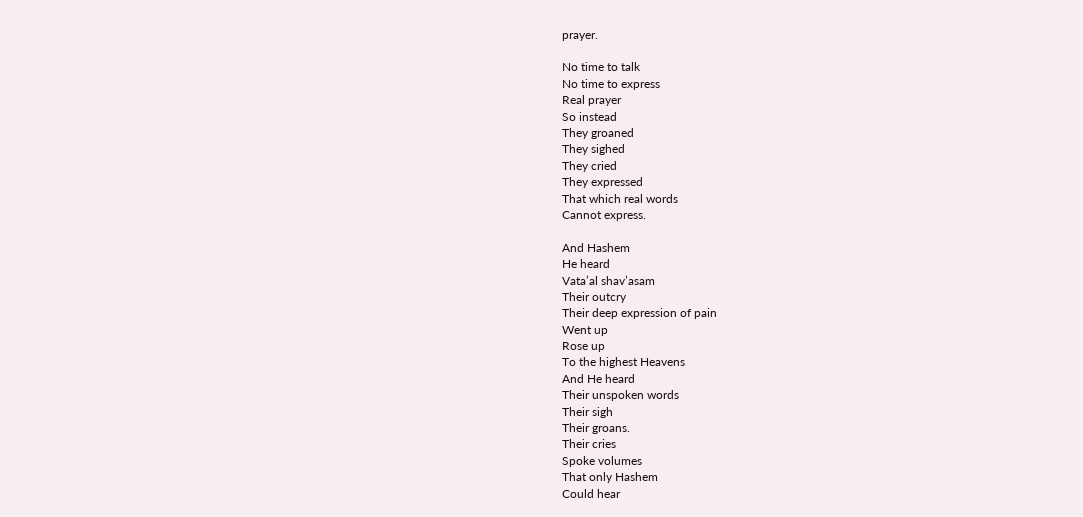prayer.

No time to talk
No time to express
Real prayer
So instead
They groaned
They sighed
They cried
They expressed
That which real words
Cannot express.

And Hashem
He heard
Vata’al shav’asam
Their outcry
Their deep expression of pain
Went up
Rose up
To the highest Heavens
And He heard
Their unspoken words
Their sigh
Their groans.
Their cries
Spoke volumes
That only Hashem
Could hear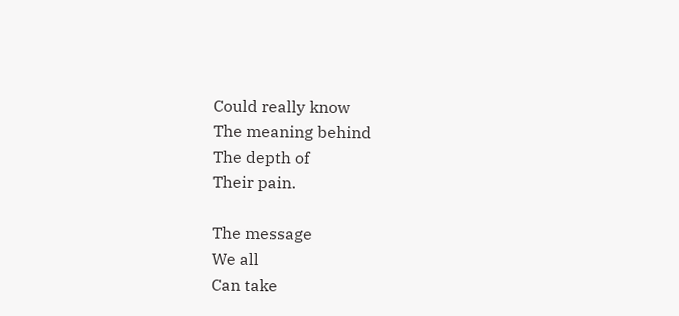Could really know
The meaning behind
The depth of
Their pain.

The message
We all
Can take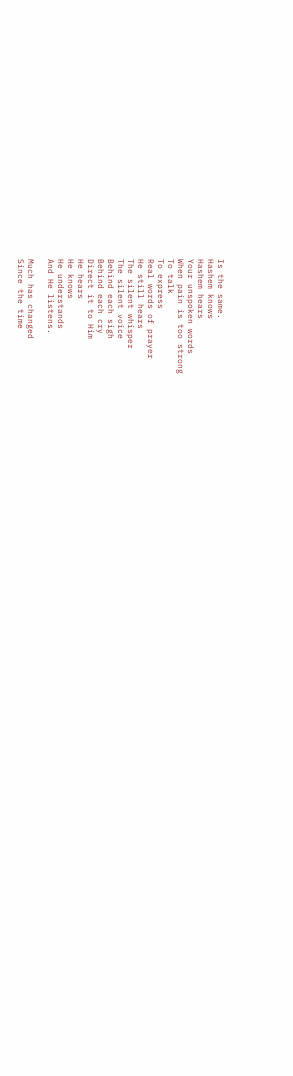Is the same.
Hashem knows
Hashem hears
Your unspoken words
When pain is too strong
To talk
To express
Real words of prayer
He still hears
The silent whisper
The silent voice
Behind each sigh
Behind each cry
Direct it to Him
He hears
He knows
He understands
And He listens.

Much has changed
Since the time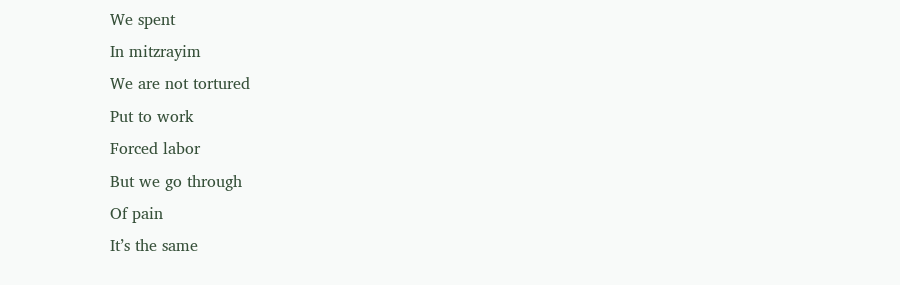We spent
In mitzrayim
We are not tortured
Put to work
Forced labor
But we go through
Of pain
It’s the same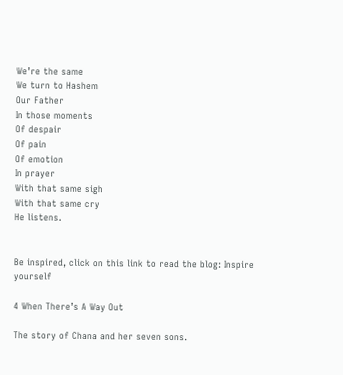We’re the same
We turn to Hashem
Our Father
In those moments
Of despair
Of pain
Of emotion
In prayer
With that same sigh
With that same cry
He listens.


Be inspired, click on this link to read the blog: Inspire yourself

4 When There’s A Way Out

The story of Chana and her seven sons.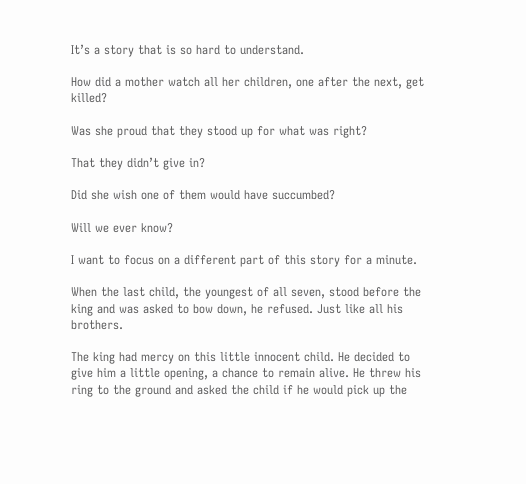It’s a story that is so hard to understand.

How did a mother watch all her children, one after the next, get killed?

Was she proud that they stood up for what was right?

That they didn’t give in?

Did she wish one of them would have succumbed?

Will we ever know?

I want to focus on a different part of this story for a minute.

When the last child, the youngest of all seven, stood before the king and was asked to bow down, he refused. Just like all his brothers.

The king had mercy on this little innocent child. He decided to give him a little opening, a chance to remain alive. He threw his ring to the ground and asked the child if he would pick up the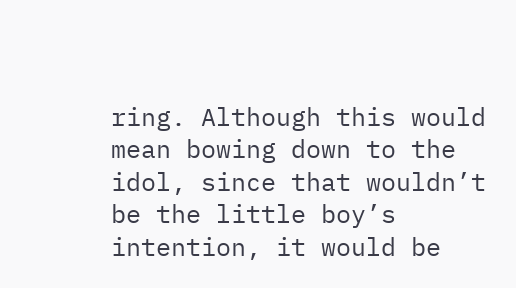ring. Although this would mean bowing down to the idol, since that wouldn’t be the little boy’s intention, it would be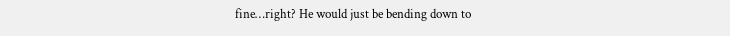fine…right? He would just be bending down to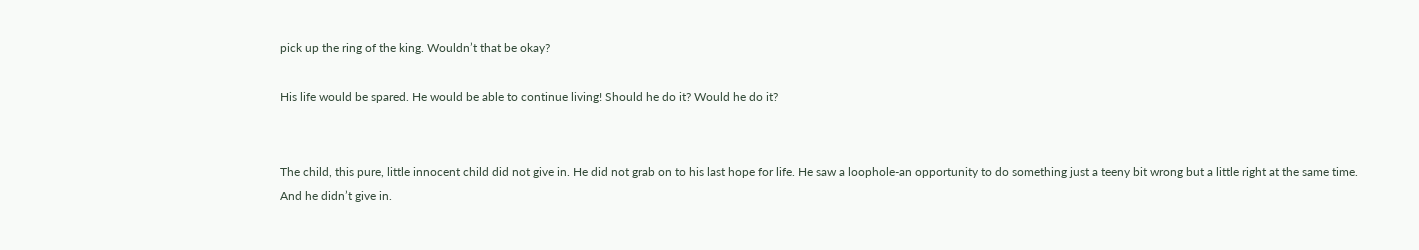pick up the ring of the king. Wouldn’t that be okay?

His life would be spared. He would be able to continue living! Should he do it? Would he do it?


The child, this pure, little innocent child did not give in. He did not grab on to his last hope for life. He saw a loophole-an opportunity to do something just a teeny bit wrong but a little right at the same time. And he didn’t give in.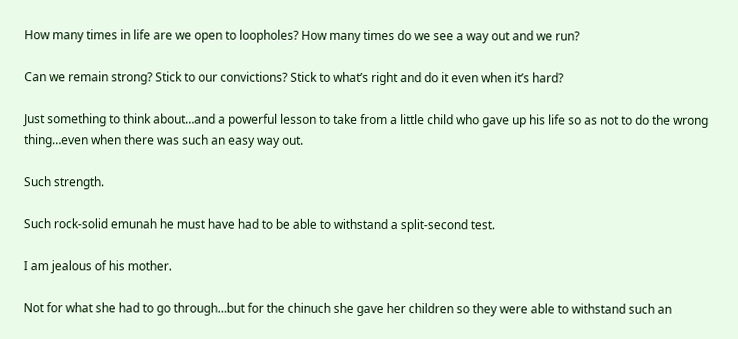How many times in life are we open to loopholes? How many times do we see a way out and we run?

Can we remain strong? Stick to our convictions? Stick to what’s right and do it even when it’s hard?

Just something to think about…and a powerful lesson to take from a little child who gave up his life so as not to do the wrong thing…even when there was such an easy way out.

Such strength.

Such rock-solid emunah he must have had to be able to withstand a split-second test.

I am jealous of his mother.

Not for what she had to go through…but for the chinuch she gave her children so they were able to withstand such an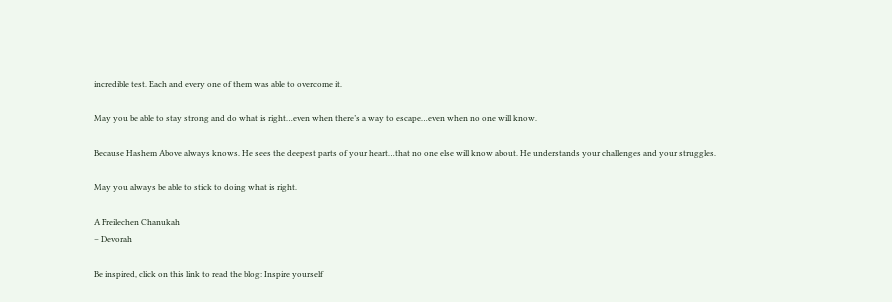incredible test. Each and every one of them was able to overcome it.

May you be able to stay strong and do what is right…even when there’s a way to escape…even when no one will know.

Because Hashem Above always knows. He sees the deepest parts of your heart…that no one else will know about. He understands your challenges and your struggles.

May you always be able to stick to doing what is right.

A Freilechen Chanukah
– Devorah

Be inspired, click on this link to read the blog: Inspire yourself